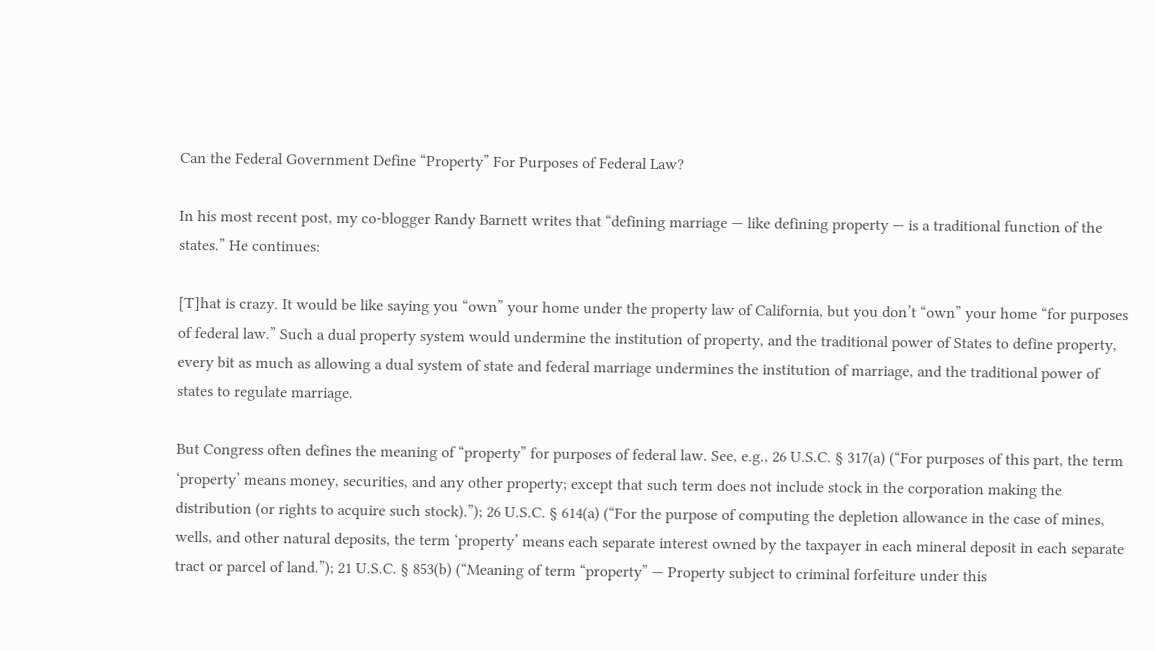Can the Federal Government Define “Property” For Purposes of Federal Law?

In his most recent post, my co-blogger Randy Barnett writes that “defining marriage — like defining property — is a traditional function of the states.” He continues:

[T]hat is crazy. It would be like saying you “own” your home under the property law of California, but you don’t “own” your home “for purposes of federal law.” Such a dual property system would undermine the institution of property, and the traditional power of States to define property, every bit as much as allowing a dual system of state and federal marriage undermines the institution of marriage, and the traditional power of states to regulate marriage.

But Congress often defines the meaning of “property” for purposes of federal law. See, e.g., 26 U.S.C. § 317(a) (“For purposes of this part, the term ‘property’ means money, securities, and any other property; except that such term does not include stock in the corporation making the distribution (or rights to acquire such stock).”); 26 U.S.C. § 614(a) (“For the purpose of computing the depletion allowance in the case of mines, wells, and other natural deposits, the term ‘property’ means each separate interest owned by the taxpayer in each mineral deposit in each separate tract or parcel of land.”); 21 U.S.C. § 853(b) (“Meaning of term “property” — Property subject to criminal forfeiture under this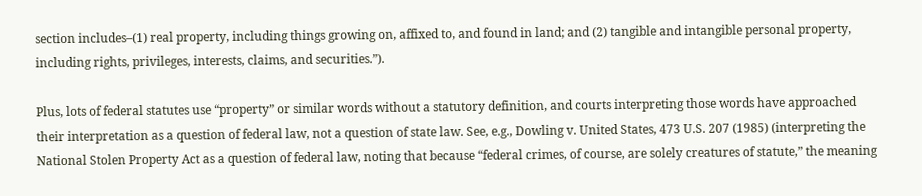section includes–(1) real property, including things growing on, affixed to, and found in land; and (2) tangible and intangible personal property, including rights, privileges, interests, claims, and securities.”).

Plus, lots of federal statutes use “property” or similar words without a statutory definition, and courts interpreting those words have approached their interpretation as a question of federal law, not a question of state law. See, e.g., Dowling v. United States, 473 U.S. 207 (1985) (interpreting the National Stolen Property Act as a question of federal law, noting that because “federal crimes, of course, are solely creatures of statute,” the meaning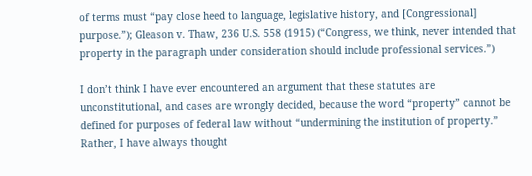of terms must “pay close heed to language, legislative history, and [Congressional] purpose.”); Gleason v. Thaw, 236 U.S. 558 (1915) (“Congress, we think, never intended that property in the paragraph under consideration should include professional services.”)

I don’t think I have ever encountered an argument that these statutes are unconstitutional, and cases are wrongly decided, because the word “property” cannot be defined for purposes of federal law without “undermining the institution of property.” Rather, I have always thought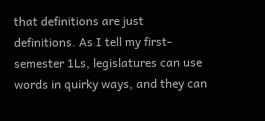that definitions are just definitions. As I tell my first-semester 1Ls, legislatures can use words in quirky ways, and they can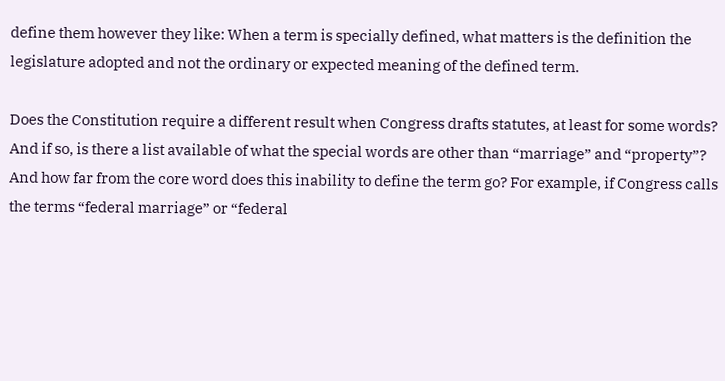define them however they like: When a term is specially defined, what matters is the definition the legislature adopted and not the ordinary or expected meaning of the defined term.

Does the Constitution require a different result when Congress drafts statutes, at least for some words? And if so, is there a list available of what the special words are other than “marriage” and “property”? And how far from the core word does this inability to define the term go? For example, if Congress calls the terms “federal marriage” or “federal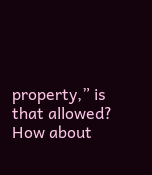property,” is that allowed? How about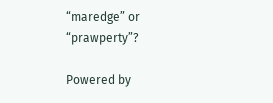“maredge” or “prawperty”?

Powered by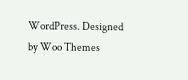WordPress. Designed by Woo Themes